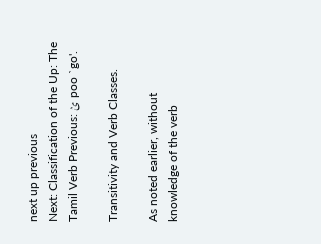next up previous
Next: Classification of the Up: The Tamil Verb Previous: ؽ poo `go'.

Transitivity and Verb Classes.

As noted earlier, without knowledge of the verb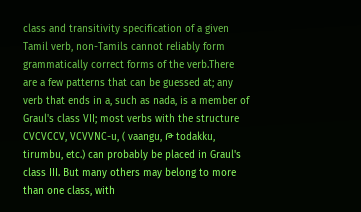class and transitivity specification of a given Tamil verb, non-Tamils cannot reliably form grammatically correct forms of the verb.There are a few patterns that can be guessed at; any verb that ends in a, such as nada, is a member of Graul's class VII; most verbs with the structure CVCVCCV, VCVVNC-u, ( vaangu, Թ todakku, tirumbu, etc.) can probably be placed in Graul's class III. But many others may belong to more than one class, with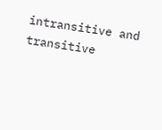intransitive and transitive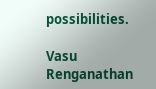possibilities.

Vasu Renganathan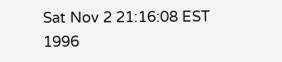Sat Nov 2 21:16:08 EST 1996